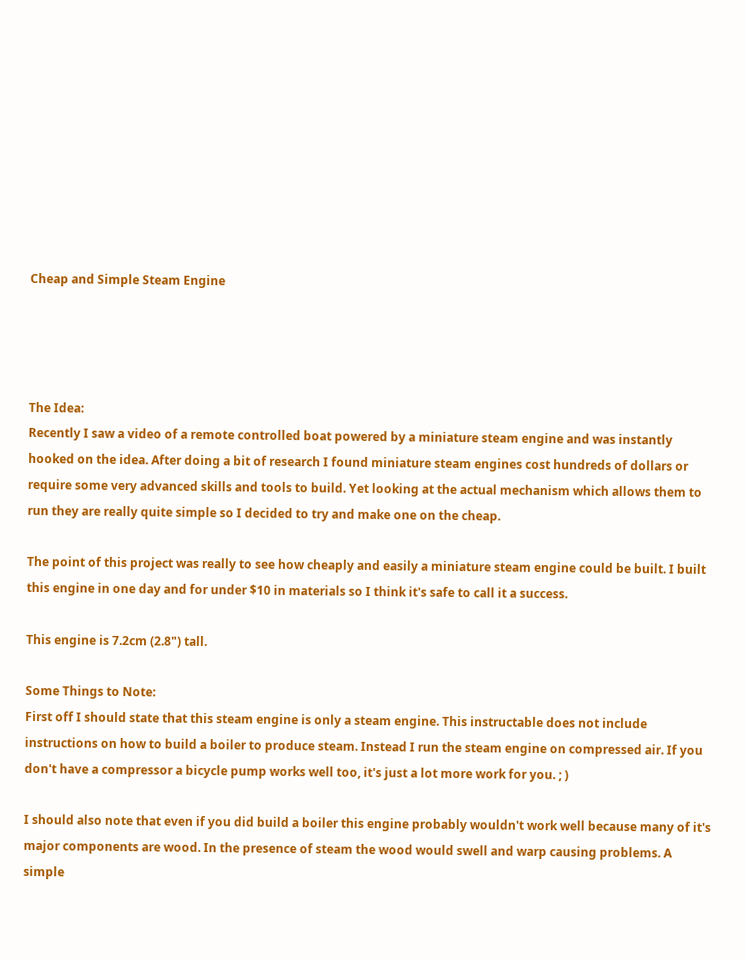Cheap and Simple Steam Engine




The Idea:
Recently I saw a video of a remote controlled boat powered by a miniature steam engine and was instantly hooked on the idea. After doing a bit of research I found miniature steam engines cost hundreds of dollars or require some very advanced skills and tools to build. Yet looking at the actual mechanism which allows them to run they are really quite simple so I decided to try and make one on the cheap.

The point of this project was really to see how cheaply and easily a miniature steam engine could be built. I built this engine in one day and for under $10 in materials so I think it's safe to call it a success.

This engine is 7.2cm (2.8") tall.

Some Things to Note:
First off I should state that this steam engine is only a steam engine. This instructable does not include instructions on how to build a boiler to produce steam. Instead I run the steam engine on compressed air. If you don't have a compressor a bicycle pump works well too, it's just a lot more work for you. ; )

I should also note that even if you did build a boiler this engine probably wouldn't work well because many of it's major components are wood. In the presence of steam the wood would swell and warp causing problems. A simple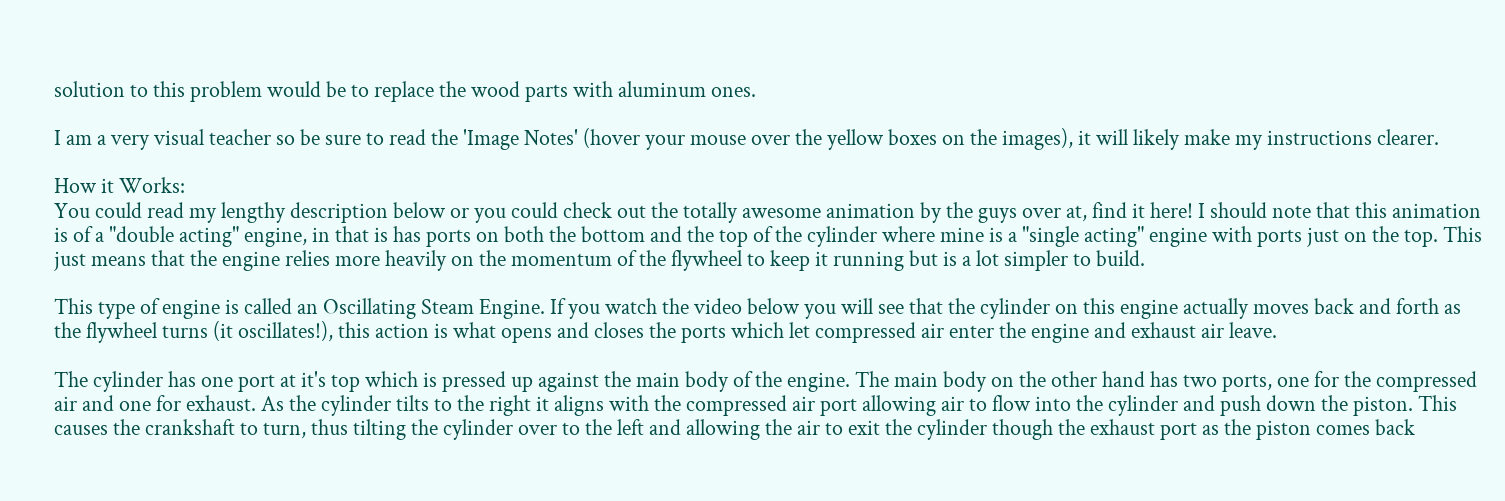solution to this problem would be to replace the wood parts with aluminum ones.

I am a very visual teacher so be sure to read the 'Image Notes' (hover your mouse over the yellow boxes on the images), it will likely make my instructions clearer.

How it Works:
You could read my lengthy description below or you could check out the totally awesome animation by the guys over at, find it here! I should note that this animation is of a "double acting" engine, in that is has ports on both the bottom and the top of the cylinder where mine is a "single acting" engine with ports just on the top. This just means that the engine relies more heavily on the momentum of the flywheel to keep it running but is a lot simpler to build.

This type of engine is called an Oscillating Steam Engine. If you watch the video below you will see that the cylinder on this engine actually moves back and forth as the flywheel turns (it oscillates!), this action is what opens and closes the ports which let compressed air enter the engine and exhaust air leave.

The cylinder has one port at it's top which is pressed up against the main body of the engine. The main body on the other hand has two ports, one for the compressed air and one for exhaust. As the cylinder tilts to the right it aligns with the compressed air port allowing air to flow into the cylinder and push down the piston. This causes the crankshaft to turn, thus tilting the cylinder over to the left and allowing the air to exit the cylinder though the exhaust port as the piston comes back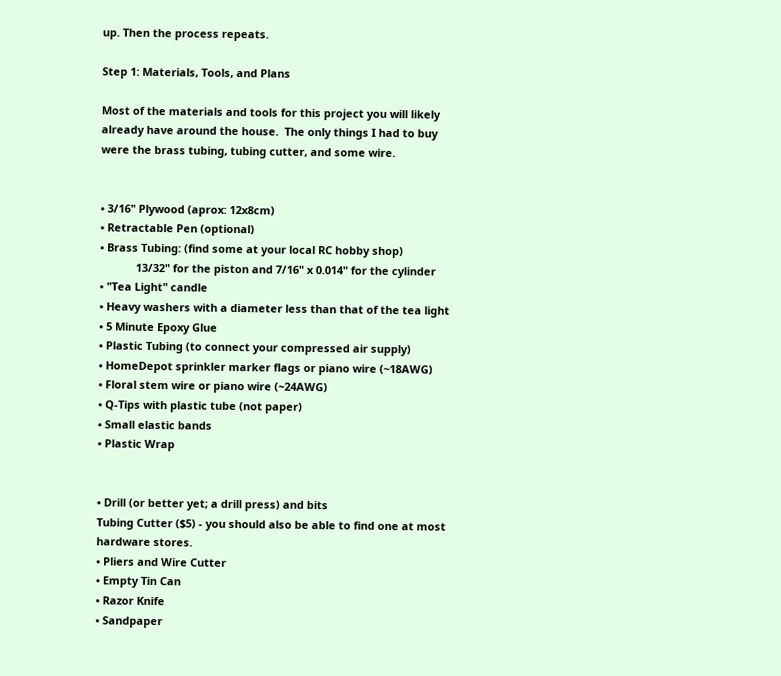up. Then the process repeats.

Step 1: Materials, Tools, and Plans

Most of the materials and tools for this project you will likely already have around the house.  The only things I had to buy were the brass tubing, tubing cutter, and some wire.


• 3/16" Plywood (aprox: 12x8cm)
• Retractable Pen (optional)
• Brass Tubing: (find some at your local RC hobby shop)
            13/32" for the piston and 7/16" x 0.014" for the cylinder
• "Tea Light" candle
• Heavy washers with a diameter less than that of the tea light
• 5 Minute Epoxy Glue
• Plastic Tubing (to connect your compressed air supply)
• HomeDepot sprinkler marker flags or piano wire (~18AWG)
• Floral stem wire or piano wire (~24AWG)
• Q-Tips with plastic tube (not paper)
• Small elastic bands
• Plastic Wrap


• Drill (or better yet; a drill press) and bits
Tubing Cutter ($5) - you should also be able to find one at most hardware stores.
• Pliers and Wire Cutter
• Empty Tin Can
• Razor Knife
• Sandpaper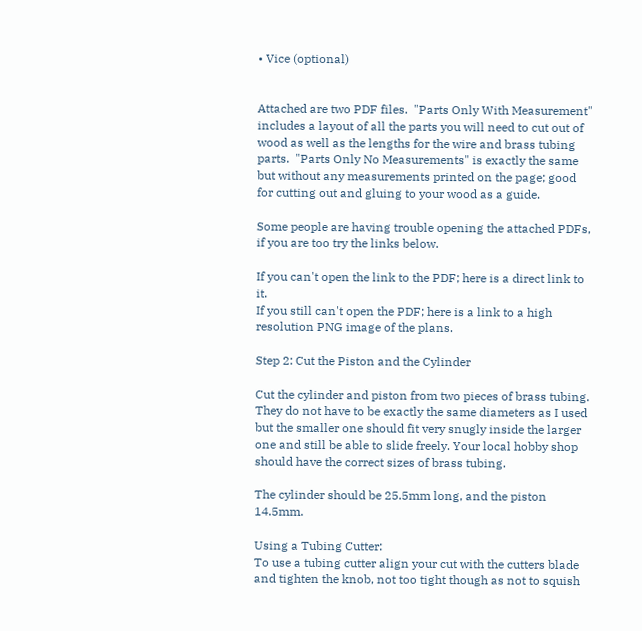• Vice (optional)


Attached are two PDF files.  "Parts Only With Measurement" includes a layout of all the parts you will need to cut out of wood as well as the lengths for the wire and brass tubing parts.  "Parts Only No Measurements" is exactly the same but without any measurements printed on the page; good for cutting out and gluing to your wood as a guide.

Some people are having trouble opening the attached PDFs, if you are too try the links below.

If you can't open the link to the PDF; here is a direct link to it.
If you still can't open the PDF; here is a link to a high resolution PNG image of the plans.

Step 2: Cut the Piston and the Cylinder

Cut the cylinder and piston from two pieces of brass tubing. They do not have to be exactly the same diameters as I used but the smaller one should fit very snugly inside the larger one and still be able to slide freely. Your local hobby shop should have the correct sizes of brass tubing.

The cylinder should be 25.5mm long, and the piston 14.5mm.

Using a Tubing Cutter:
To use a tubing cutter align your cut with the cutters blade and tighten the knob, not too tight though as not to squish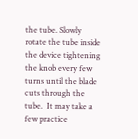the tube. Slowly rotate the tube inside the device tightening the knob every few turns until the blade cuts through the tube.  It may take a few practice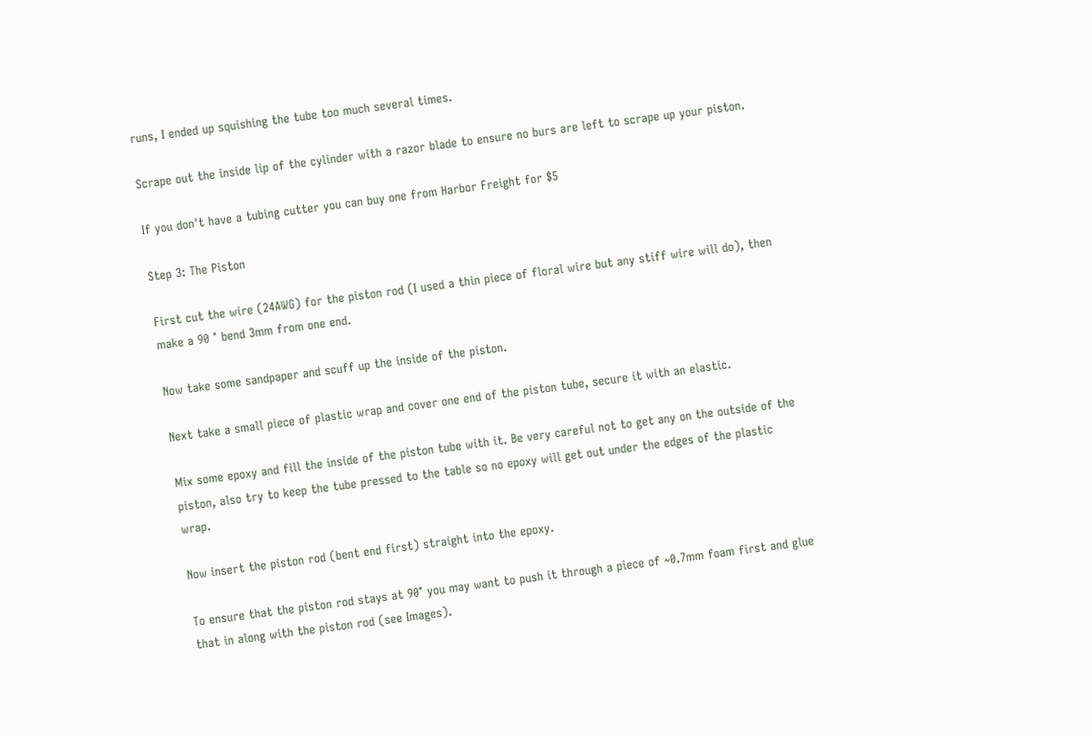runs, I ended up squishing the tube too much several times.

Scrape out the inside lip of the cylinder with a razor blade to ensure no burs are left to scrape up your piston.

If you don't have a tubing cutter you can buy one from Harbor Freight for $5

Step 3: The Piston

First cut the wire (24AWG) for the piston rod (I used a thin piece of floral wire but any stiff wire will do), then make a 90 ° bend 3mm from one end.

Now take some sandpaper and scuff up the inside of the piston.

Next take a small piece of plastic wrap and cover one end of the piston tube, secure it with an elastic.

Mix some epoxy and fill the inside of the piston tube with it. Be very careful not to get any on the outside of the piston, also try to keep the tube pressed to the table so no epoxy will get out under the edges of the plastic wrap.

Now insert the piston rod (bent end first) straight into the epoxy.

To ensure that the piston rod stays at 90° you may want to push it through a piece of ~0.7mm foam first and glue that in along with the piston rod (see Images).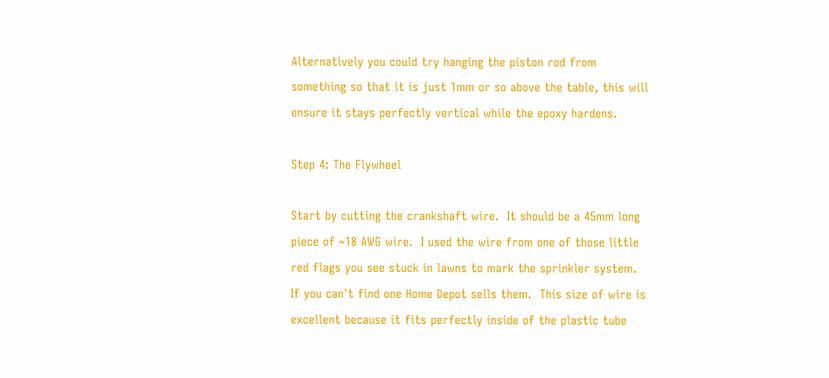Alternatively you could try hanging the piston rod from something so that it is just 1mm or so above the table, this will ensure it stays perfectly vertical while the epoxy hardens.

Step 4: The Flywheel

Start by cutting the crankshaft wire.  It should be a 45mm long piece of ~18 AWG wire.  I used the wire from one of those little red flags you see stuck in lawns to mark the sprinkler system.  If you can't find one Home Depot sells them.  This size of wire is excellent because it fits perfectly inside of the plastic tube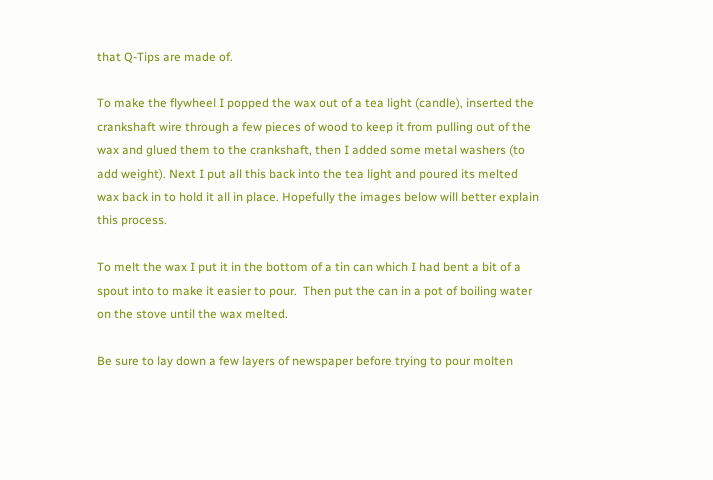that Q-Tips are made of.

To make the flywheel I popped the wax out of a tea light (candle), inserted the crankshaft wire through a few pieces of wood to keep it from pulling out of the wax and glued them to the crankshaft, then I added some metal washers (to add weight). Next I put all this back into the tea light and poured its melted wax back in to hold it all in place. Hopefully the images below will better explain this process.

To melt the wax I put it in the bottom of a tin can which I had bent a bit of a spout into to make it easier to pour.  Then put the can in a pot of boiling water on the stove until the wax melted.

Be sure to lay down a few layers of newspaper before trying to pour molten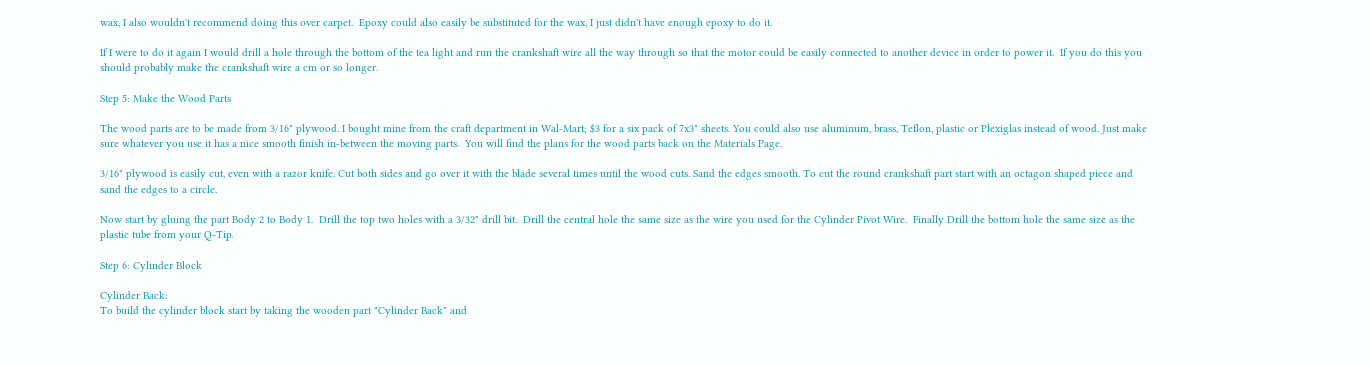wax, I also wouldn't recommend doing this over carpet.  Epoxy could also easily be substituted for the wax, I just didn't have enough epoxy to do it.

If I were to do it again I would drill a hole through the bottom of the tea light and run the crankshaft wire all the way through so that the motor could be easily connected to another device in order to power it.  If you do this you should probably make the crankshaft wire a cm or so longer.

Step 5: Make the Wood Parts

The wood parts are to be made from 3/16" plywood. I bought mine from the craft department in Wal-Mart; $3 for a six pack of 7x3" sheets. You could also use aluminum, brass, Teflon, plastic or Plexiglas instead of wood. Just make sure whatever you use it has a nice smooth finish in-between the moving parts.  You will find the plans for the wood parts back on the Materials Page.

3/16" plywood is easily cut, even with a razor knife. Cut both sides and go over it with the blade several times until the wood cuts. Sand the edges smooth. To cut the round crankshaft part start with an octagon shaped piece and sand the edges to a circle.

Now start by gluing the part Body 2 to Body 1.  Drill the top two holes with a 3/32" drill bit.  Drill the central hole the same size as the wire you used for the Cylinder Pivot Wire.  Finally Drill the bottom hole the same size as the plastic tube from your Q-Tip.

Step 6: Cylinder Block

Cylinder Back:
To build the cylinder block start by taking the wooden part "Cylinder Back" and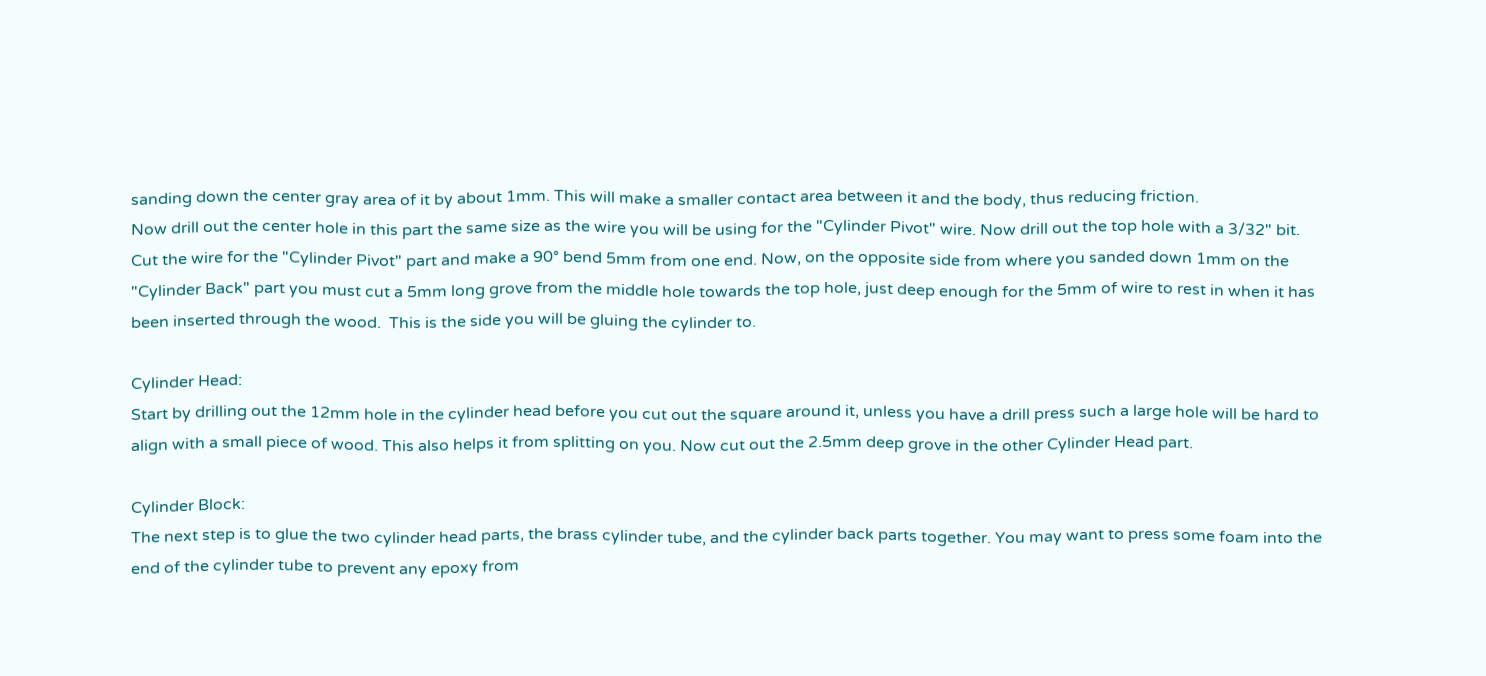sanding down the center gray area of it by about 1mm. This will make a smaller contact area between it and the body, thus reducing friction.
Now drill out the center hole in this part the same size as the wire you will be using for the "Cylinder Pivot" wire. Now drill out the top hole with a 3/32" bit.
Cut the wire for the "Cylinder Pivot" part and make a 90° bend 5mm from one end. Now, on the opposite side from where you sanded down 1mm on the "Cylinder Back" part you must cut a 5mm long grove from the middle hole towards the top hole, just deep enough for the 5mm of wire to rest in when it has been inserted through the wood.  This is the side you will be gluing the cylinder to.

Cylinder Head:
Start by drilling out the 12mm hole in the cylinder head before you cut out the square around it, unless you have a drill press such a large hole will be hard to align with a small piece of wood. This also helps it from splitting on you. Now cut out the 2.5mm deep grove in the other Cylinder Head part.

Cylinder Block:
The next step is to glue the two cylinder head parts, the brass cylinder tube, and the cylinder back parts together. You may want to press some foam into the end of the cylinder tube to prevent any epoxy from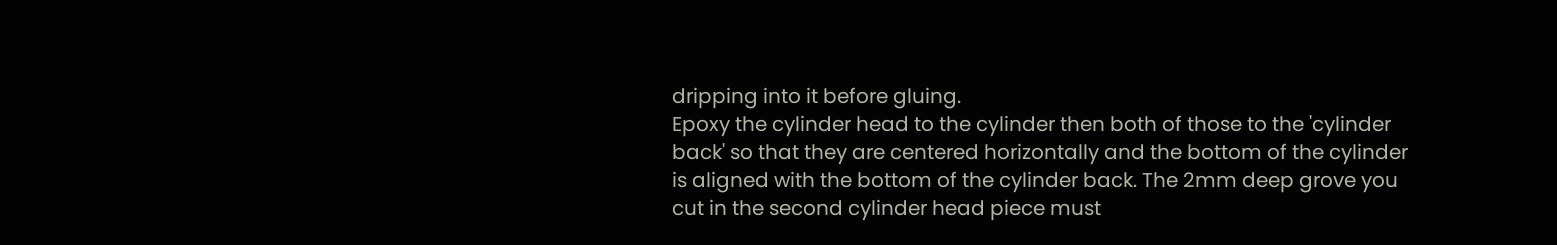dripping into it before gluing.
Epoxy the cylinder head to the cylinder then both of those to the 'cylinder back' so that they are centered horizontally and the bottom of the cylinder is aligned with the bottom of the cylinder back. The 2mm deep grove you cut in the second cylinder head piece must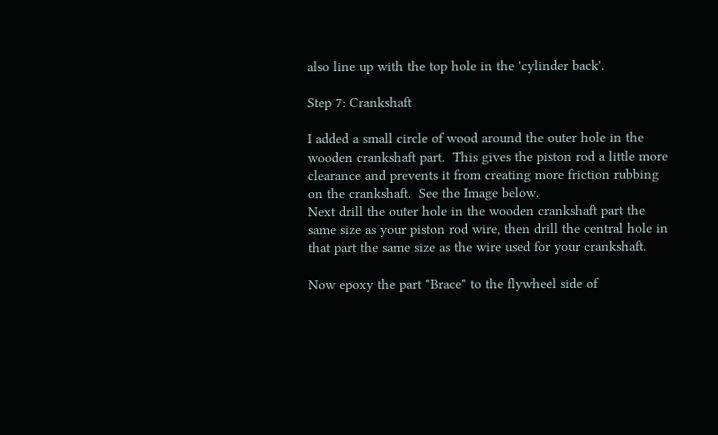also line up with the top hole in the 'cylinder back'.

Step 7: Crankshaft

I added a small circle of wood around the outer hole in the wooden crankshaft part.  This gives the piston rod a little more clearance and prevents it from creating more friction rubbing on the crankshaft.  See the Image below.
Next drill the outer hole in the wooden crankshaft part the same size as your piston rod wire, then drill the central hole in that part the same size as the wire used for your crankshaft.

Now epoxy the part "Brace" to the flywheel side of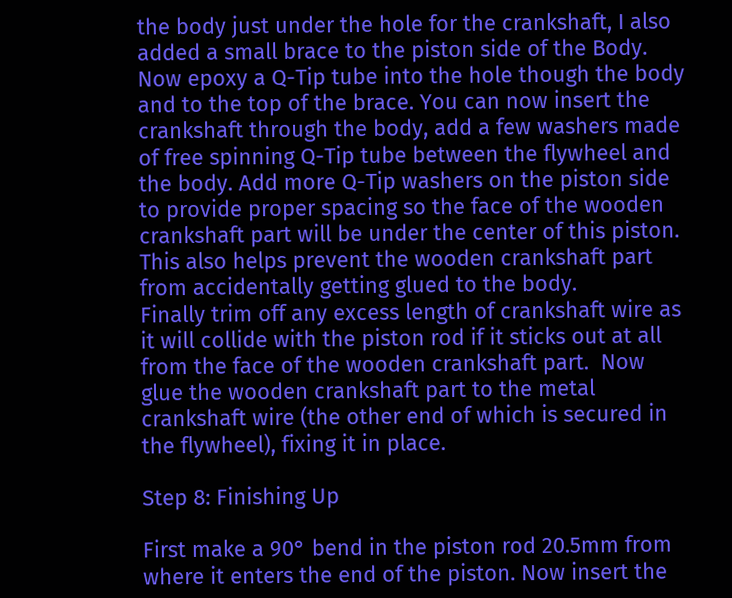the body just under the hole for the crankshaft, I also added a small brace to the piston side of the Body.
Now epoxy a Q-Tip tube into the hole though the body and to the top of the brace. You can now insert the crankshaft through the body, add a few washers made of free spinning Q-Tip tube between the flywheel and the body. Add more Q-Tip washers on the piston side to provide proper spacing so the face of the wooden crankshaft part will be under the center of this piston.  This also helps prevent the wooden crankshaft part from accidentally getting glued to the body.
Finally trim off any excess length of crankshaft wire as it will collide with the piston rod if it sticks out at all from the face of the wooden crankshaft part.  Now glue the wooden crankshaft part to the metal crankshaft wire (the other end of which is secured in the flywheel), fixing it in place.

Step 8: Finishing Up

First make a 90° bend in the piston rod 20.5mm from where it enters the end of the piston. Now insert the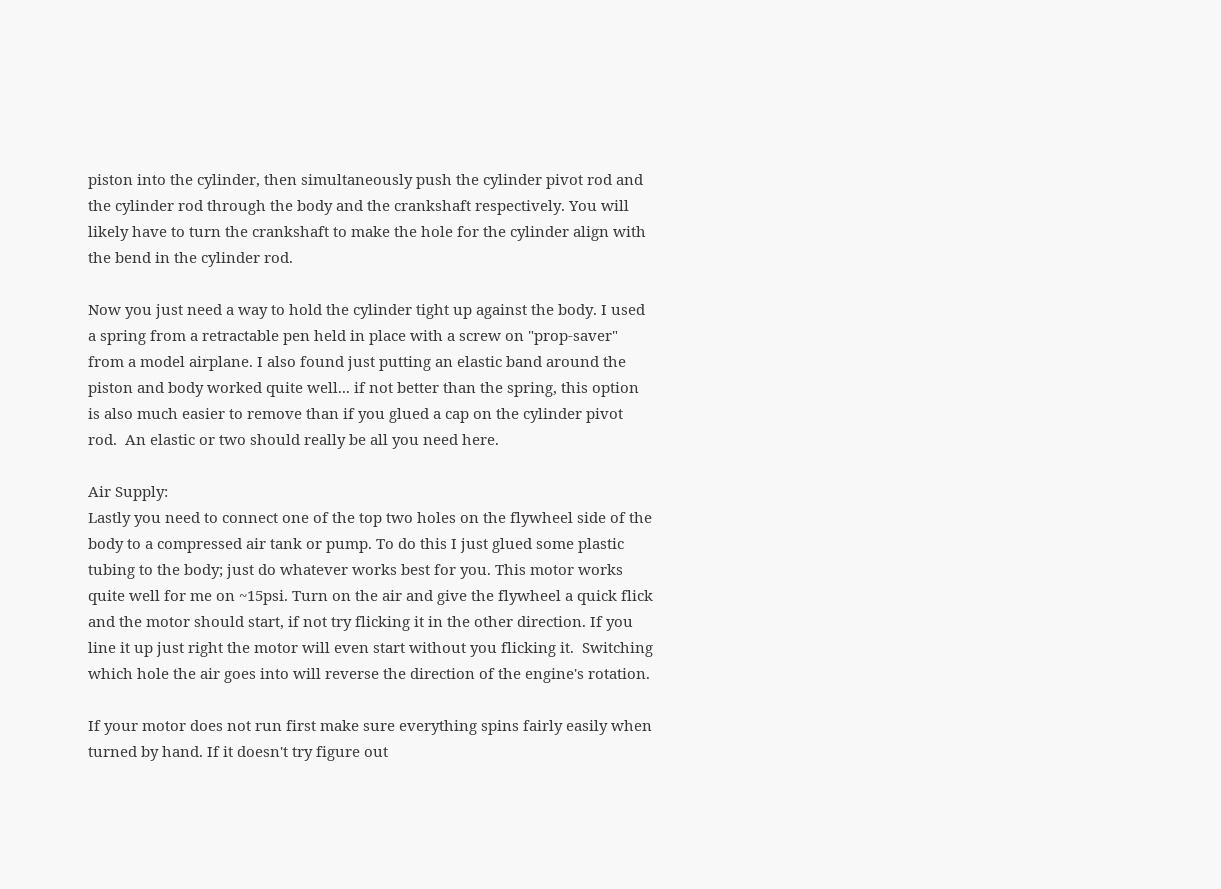piston into the cylinder, then simultaneously push the cylinder pivot rod and the cylinder rod through the body and the crankshaft respectively. You will likely have to turn the crankshaft to make the hole for the cylinder align with the bend in the cylinder rod.

Now you just need a way to hold the cylinder tight up against the body. I used a spring from a retractable pen held in place with a screw on "prop-saver" from a model airplane. I also found just putting an elastic band around the piston and body worked quite well... if not better than the spring, this option is also much easier to remove than if you glued a cap on the cylinder pivot rod.  An elastic or two should really be all you need here.

Air Supply:
Lastly you need to connect one of the top two holes on the flywheel side of the body to a compressed air tank or pump. To do this I just glued some plastic tubing to the body; just do whatever works best for you. This motor works quite well for me on ~15psi. Turn on the air and give the flywheel a quick flick and the motor should start, if not try flicking it in the other direction. If you line it up just right the motor will even start without you flicking it.  Switching which hole the air goes into will reverse the direction of the engine's rotation.

If your motor does not run first make sure everything spins fairly easily when turned by hand. If it doesn't try figure out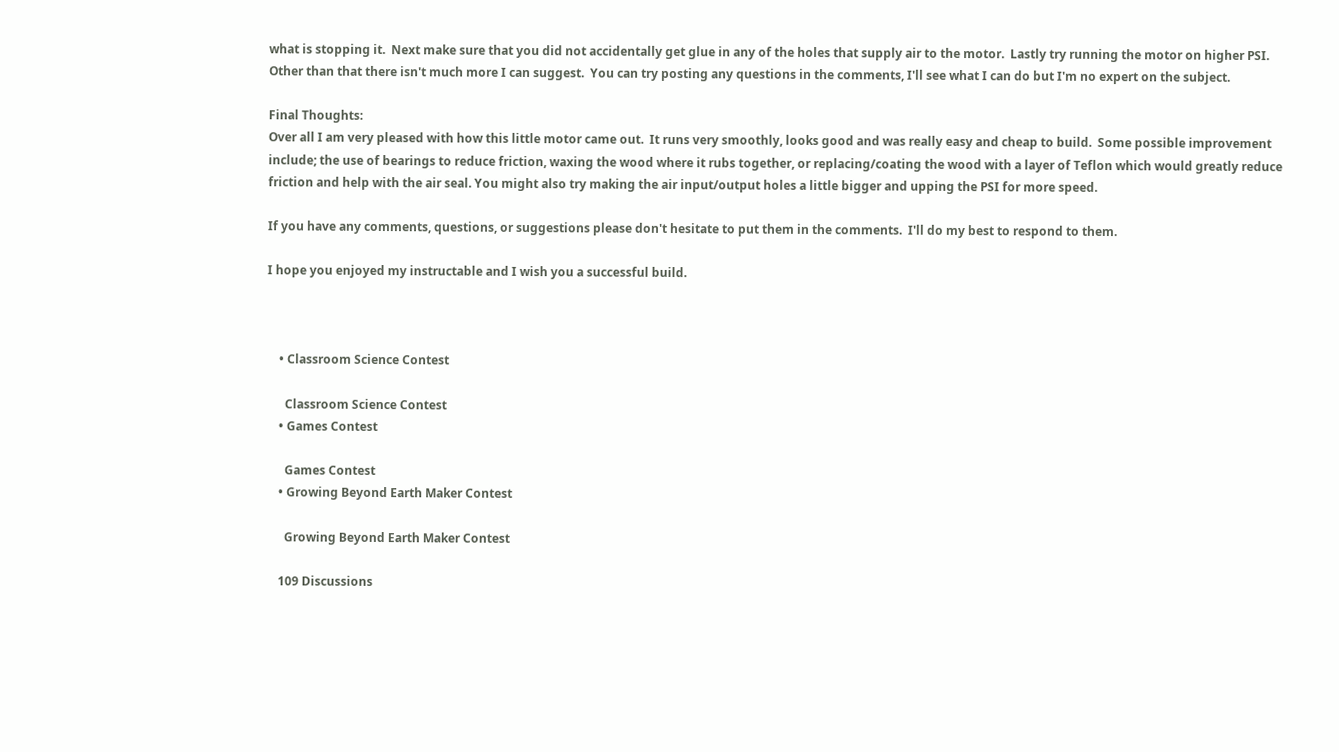what is stopping it.  Next make sure that you did not accidentally get glue in any of the holes that supply air to the motor.  Lastly try running the motor on higher PSI.  Other than that there isn't much more I can suggest.  You can try posting any questions in the comments, I'll see what I can do but I'm no expert on the subject.

Final Thoughts:
Over all I am very pleased with how this little motor came out.  It runs very smoothly, looks good and was really easy and cheap to build.  Some possible improvement include; the use of bearings to reduce friction, waxing the wood where it rubs together, or replacing/coating the wood with a layer of Teflon which would greatly reduce friction and help with the air seal. You might also try making the air input/output holes a little bigger and upping the PSI for more speed.

If you have any comments, questions, or suggestions please don't hesitate to put them in the comments.  I'll do my best to respond to them.

I hope you enjoyed my instructable and I wish you a successful build.



    • Classroom Science Contest

      Classroom Science Contest
    • Games Contest

      Games Contest
    • Growing Beyond Earth Maker Contest

      Growing Beyond Earth Maker Contest

    109 Discussions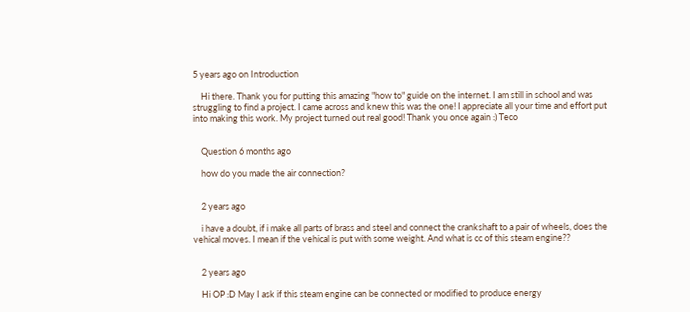5 years ago on Introduction

    Hi there. Thank you for putting this amazing "how to" guide on the internet. I am still in school and was struggling to find a project. I came across and knew this was the one! I appreciate all your time and effort put into making this work. My project turned out real good! Thank you once again :) Teco


    Question 6 months ago

    how do you made the air connection?


    2 years ago

    i have a doubt, if i make all parts of brass and steel and connect the crankshaft to a pair of wheels, does the vehical moves. I mean if the vehical is put with some weight. And what is cc of this steam engine??


    2 years ago

    Hi OP :D May I ask if this steam engine can be connected or modified to produce energy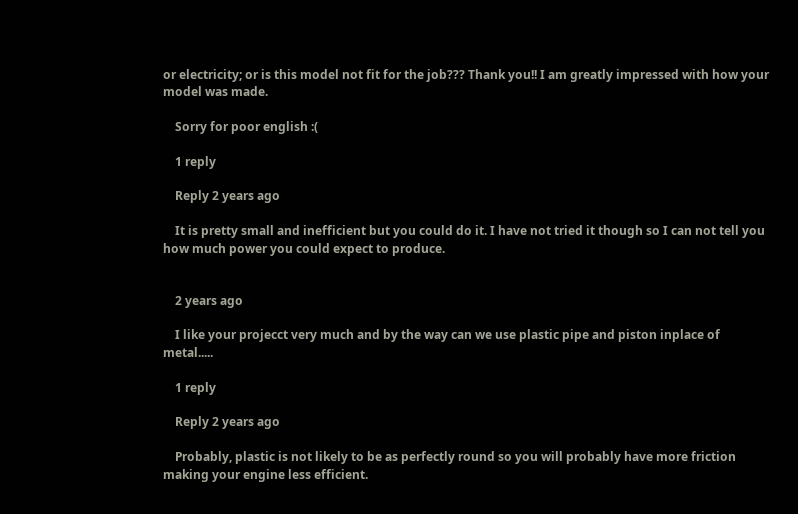or electricity; or is this model not fit for the job??? Thank you!! I am greatly impressed with how your model was made.

    Sorry for poor english :(

    1 reply

    Reply 2 years ago

    It is pretty small and inefficient but you could do it. I have not tried it though so I can not tell you how much power you could expect to produce.


    2 years ago

    I like your projecct very much and by the way can we use plastic pipe and piston inplace of metal.....

    1 reply

    Reply 2 years ago

    Probably, plastic is not likely to be as perfectly round so you will probably have more friction making your engine less efficient.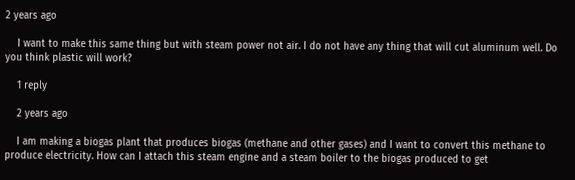2 years ago

    I want to make this same thing but with steam power not air. I do not have any thing that will cut aluminum well. Do you think plastic will work?

    1 reply

    2 years ago

    I am making a biogas plant that produces biogas (methane and other gases) and I want to convert this methane to produce electricity. How can I attach this steam engine and a steam boiler to the biogas produced to get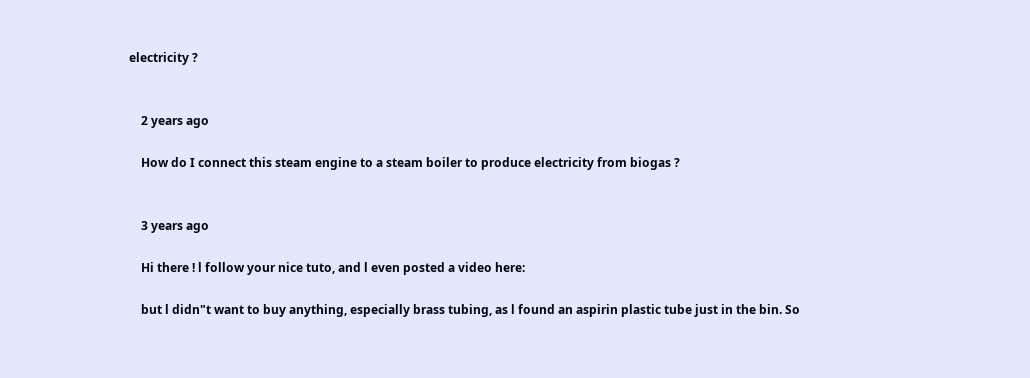electricity ?


    2 years ago

    How do I connect this steam engine to a steam boiler to produce electricity from biogas ?


    3 years ago

    Hi there ! l follow your nice tuto, and l even posted a video here:

    but l didn"t want to buy anything, especially brass tubing, as l found an aspirin plastic tube just in the bin. So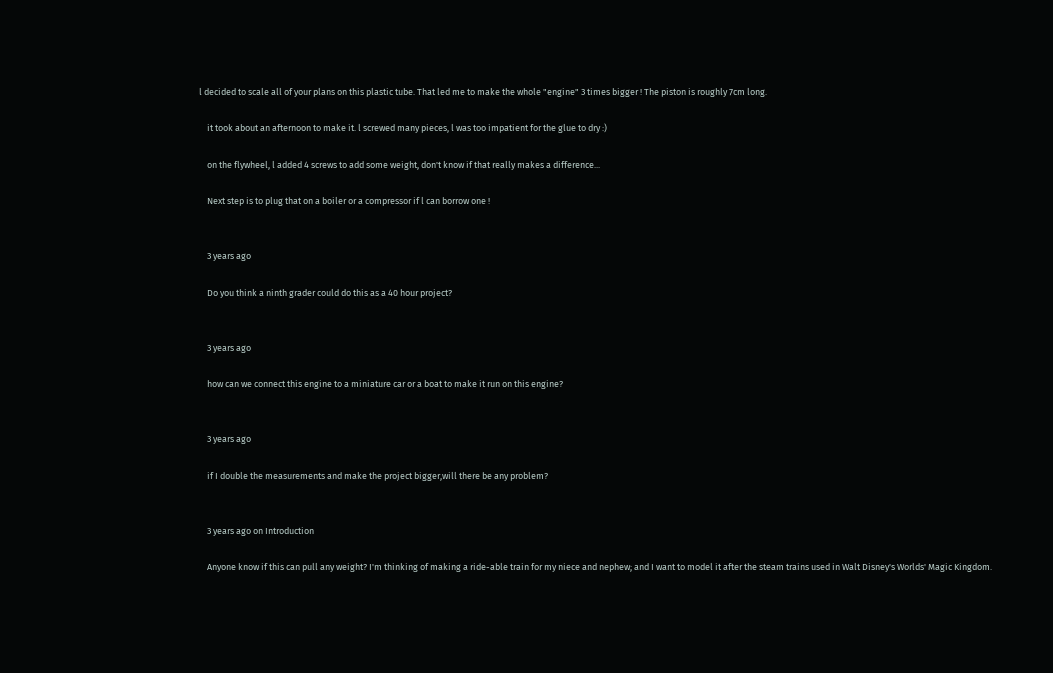l decided to scale all of your plans on this plastic tube. That led me to make the whole "engine" 3 times bigger ! The piston is roughly 7cm long.

    it took about an afternoon to make it. l screwed many pieces, l was too impatient for the glue to dry :)

    on the flywheel, l added 4 screws to add some weight, don't know if that really makes a difference...

    Next step is to plug that on a boiler or a compressor if l can borrow one !


    3 years ago

    Do you think a ninth grader could do this as a 40 hour project?


    3 years ago

    how can we connect this engine to a miniature car or a boat to make it run on this engine?


    3 years ago

    if I double the measurements and make the project bigger,will there be any problem?


    3 years ago on Introduction

    Anyone know if this can pull any weight? I'm thinking of making a ride-able train for my niece and nephew; and I want to model it after the steam trains used in Walt Disney's Worlds' Magic Kingdom.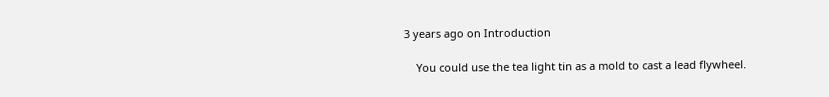3 years ago on Introduction

    You could use the tea light tin as a mold to cast a lead flywheel.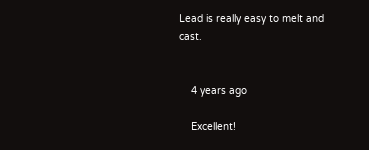Lead is really easy to melt and cast.


    4 years ago

    Excellent!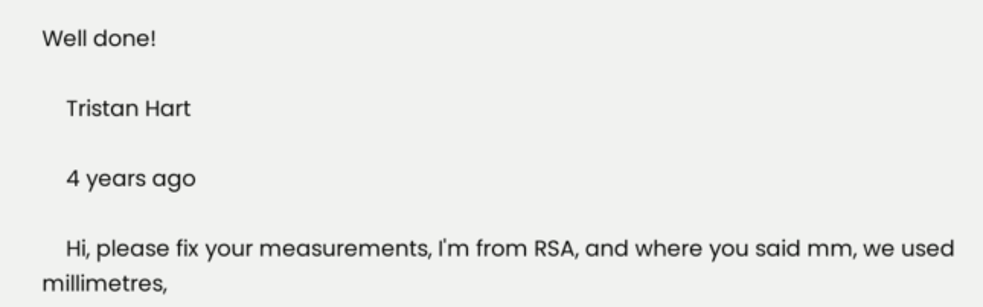Well done!

    Tristan Hart

    4 years ago

    Hi, please fix your measurements, I'm from RSA, and where you said mm, we used millimetres,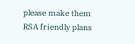please make them RSA friendly plans